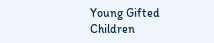Young Gifted Children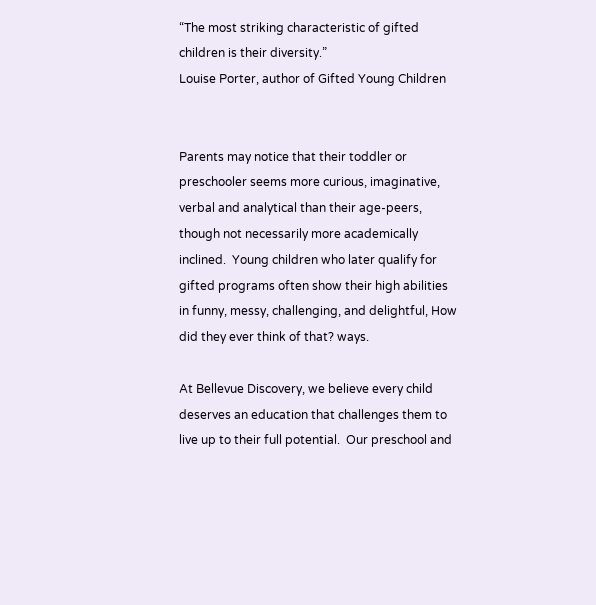“The most striking characteristic of gifted children is their diversity.”
Louise Porter, author of Gifted Young Children


Parents may notice that their toddler or preschooler seems more curious, imaginative, verbal and analytical than their age-peers, though not necessarily more academically inclined.  Young children who later qualify for gifted programs often show their high abilities in funny, messy, challenging, and delightful, How did they ever think of that? ways.

At Bellevue Discovery, we believe every child deserves an education that challenges them to live up to their full potential.  Our preschool and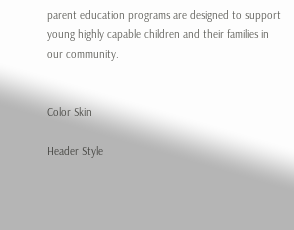parent education programs are designed to support young highly capable children and their families in our community.


Color Skin

Header Style